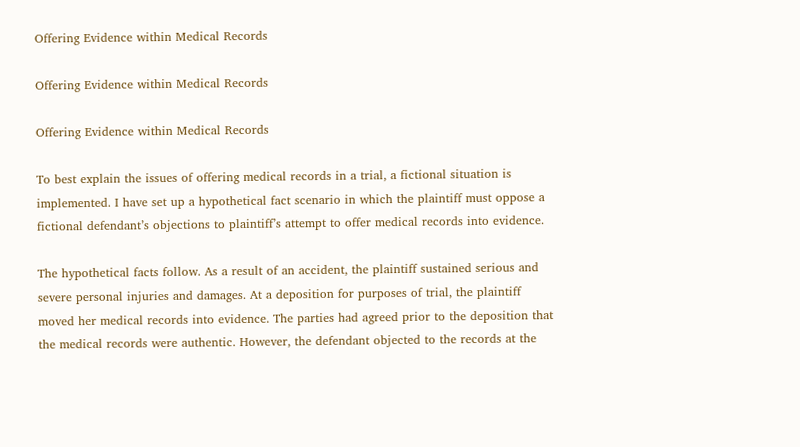Offering Evidence within Medical Records

Offering Evidence within Medical Records

Offering Evidence within Medical Records

To best explain the issues of offering medical records in a trial, a fictional situation is implemented. I have set up a hypothetical fact scenario in which the plaintiff must oppose a fictional defendant’s objections to plaintiff’s attempt to offer medical records into evidence.

The hypothetical facts follow. As a result of an accident, the plaintiff sustained serious and severe personal injuries and damages. At a deposition for purposes of trial, the plaintiff moved her medical records into evidence. The parties had agreed prior to the deposition that the medical records were authentic. However, the defendant objected to the records at the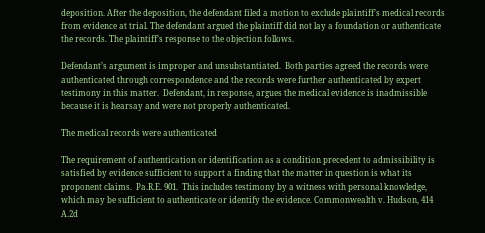deposition. After the deposition, the defendant filed a motion to exclude plaintiff’s medical records from evidence at trial. The defendant argued the plaintiff did not lay a foundation or authenticate the records. The plaintiff’s response to the objection follows.

Defendant’s argument is improper and unsubstantiated.  Both parties agreed the records were authenticated through correspondence and the records were further authenticated by expert testimony in this matter.  Defendant, in response, argues the medical evidence is inadmissible because it is hearsay and were not properly authenticated.

The medical records were authenticated

The requirement of authentication or identification as a condition precedent to admissibility is satisfied by evidence sufficient to support a finding that the matter in question is what its proponent claims.  Pa.R.E. 901.  This includes testimony by a witness with personal knowledge, which may be sufficient to authenticate or identify the evidence. Commonwealth v. Hudson, 414 A.2d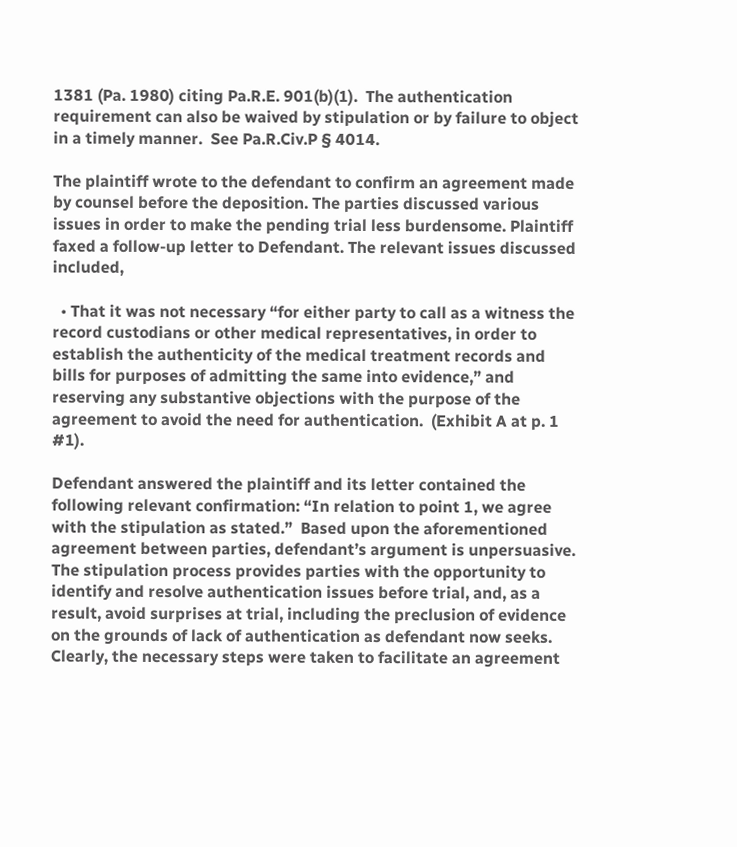1381 (Pa. 1980) citing Pa.R.E. 901(b)(1).  The authentication requirement can also be waived by stipulation or by failure to object in a timely manner.  See Pa.R.Civ.P § 4014.

The plaintiff wrote to the defendant to confirm an agreement made by counsel before the deposition. The parties discussed various issues in order to make the pending trial less burdensome. Plaintiff faxed a follow-up letter to Defendant. The relevant issues discussed included,

  • That it was not necessary “for either party to call as a witness the record custodians or other medical representatives, in order to establish the authenticity of the medical treatment records and bills for purposes of admitting the same into evidence,” and reserving any substantive objections with the purpose of the agreement to avoid the need for authentication.  (Exhibit A at p. 1 #1).

Defendant answered the plaintiff and its letter contained the following relevant confirmation: “In relation to point 1, we agree with the stipulation as stated.”  Based upon the aforementioned agreement between parties, defendant’s argument is unpersuasive.  The stipulation process provides parties with the opportunity to identify and resolve authentication issues before trial, and, as a result, avoid surprises at trial, including the preclusion of evidence on the grounds of lack of authentication as defendant now seeks.  Clearly, the necessary steps were taken to facilitate an agreement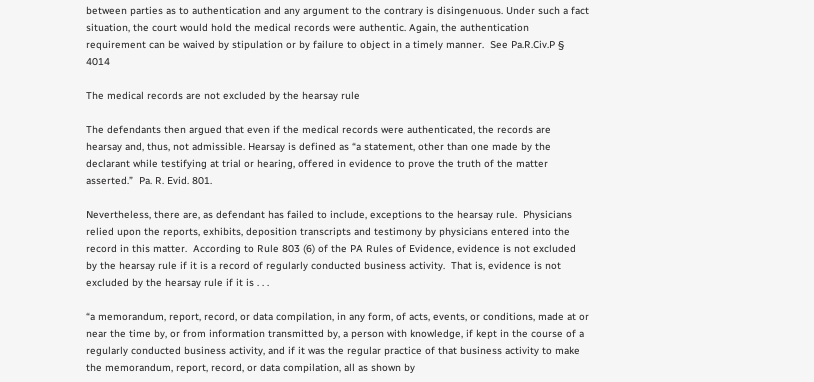between parties as to authentication and any argument to the contrary is disingenuous. Under such a fact situation, the court would hold the medical records were authentic. Again, the authentication requirement can be waived by stipulation or by failure to object in a timely manner.  See Pa.R.Civ.P § 4014

The medical records are not excluded by the hearsay rule

The defendants then argued that even if the medical records were authenticated, the records are hearsay and, thus, not admissible. Hearsay is defined as “a statement, other than one made by the declarant while testifying at trial or hearing, offered in evidence to prove the truth of the matter asserted.”  Pa. R. Evid. 801.

Nevertheless, there are, as defendant has failed to include, exceptions to the hearsay rule.  Physicians relied upon the reports, exhibits, deposition transcripts and testimony by physicians entered into the record in this matter.  According to Rule 803 (6) of the PA Rules of Evidence, evidence is not excluded by the hearsay rule if it is a record of regularly conducted business activity.  That is, evidence is not excluded by the hearsay rule if it is . . .

“a memorandum, report, record, or data compilation, in any form, of acts, events, or conditions, made at or near the time by, or from information transmitted by, a person with knowledge, if kept in the course of a regularly conducted business activity, and if it was the regular practice of that business activity to make the memorandum, report, record, or data compilation, all as shown by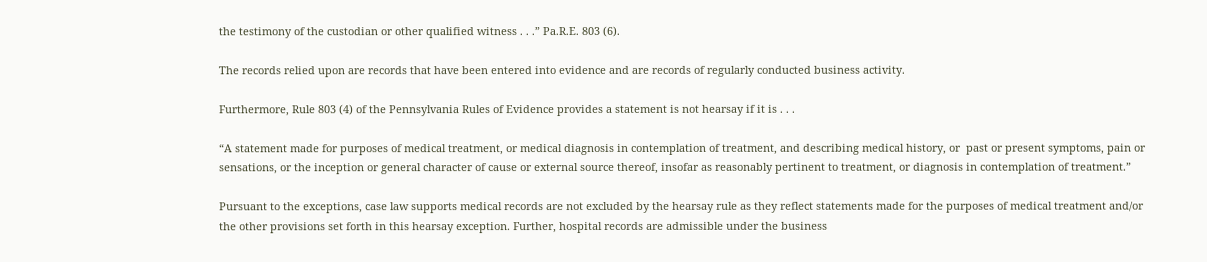the testimony of the custodian or other qualified witness . . .” Pa.R.E. 803 (6).

The records relied upon are records that have been entered into evidence and are records of regularly conducted business activity.

Furthermore, Rule 803 (4) of the Pennsylvania Rules of Evidence provides a statement is not hearsay if it is . . .

“A statement made for purposes of medical treatment, or medical diagnosis in contemplation of treatment, and describing medical history, or  past or present symptoms, pain or sensations, or the inception or general character of cause or external source thereof, insofar as reasonably pertinent to treatment, or diagnosis in contemplation of treatment.”

Pursuant to the exceptions, case law supports medical records are not excluded by the hearsay rule as they reflect statements made for the purposes of medical treatment and/or the other provisions set forth in this hearsay exception. Further, hospital records are admissible under the business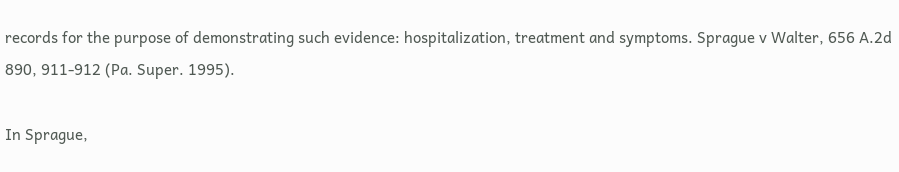records for the purpose of demonstrating such evidence: hospitalization, treatment and symptoms. Sprague v Walter, 656 A.2d 890, 911-912 (Pa. Super. 1995).

In Sprague,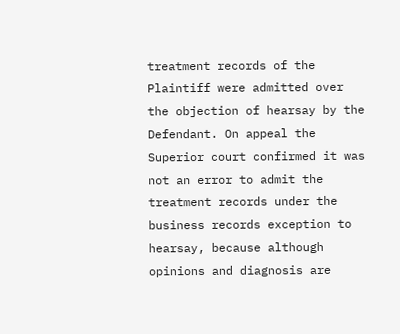treatment records of the Plaintiff were admitted over the objection of hearsay by the Defendant. On appeal the Superior court confirmed it was not an error to admit the treatment records under the business records exception to hearsay, because although opinions and diagnosis are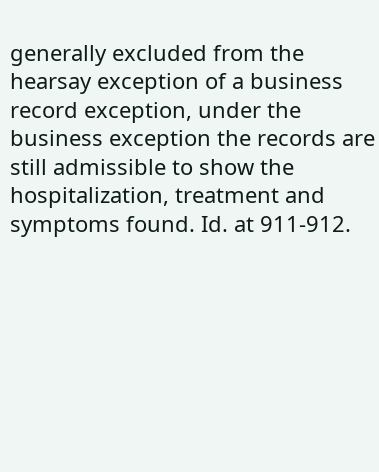generally excluded from the hearsay exception of a business record exception, under the business exception the records are still admissible to show the hospitalization, treatment and symptoms found. Id. at 911-912.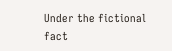Under the fictional fact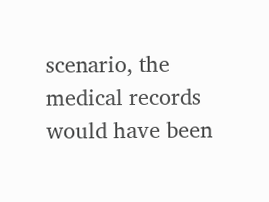scenario, the medical records would have been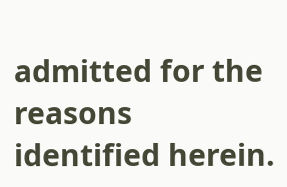admitted for the reasons identified herein.